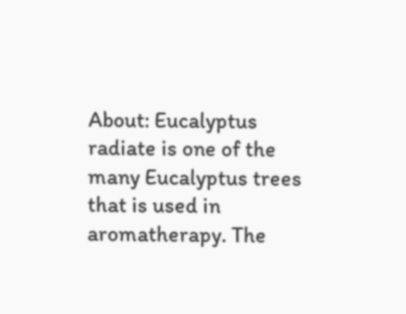About: Eucalyptus radiate is one of the many Eucalyptus trees that is used in aromatherapy. The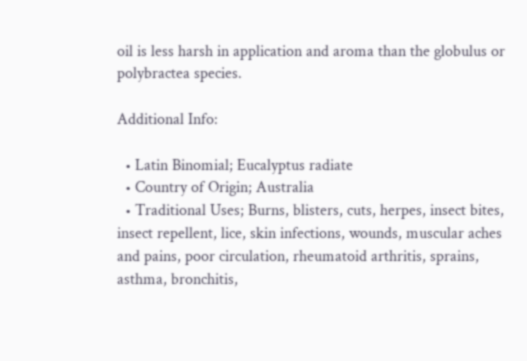oil is less harsh in application and aroma than the globulus or polybractea species.

Additional Info:

  • Latin Binomial; Eucalyptus radiate
  • Country of Origin; Australia
  • Traditional Uses; Burns, blisters, cuts, herpes, insect bites, insect repellent, lice, skin infections, wounds, muscular aches and pains, poor circulation, rheumatoid arthritis, sprains, asthma, bronchitis,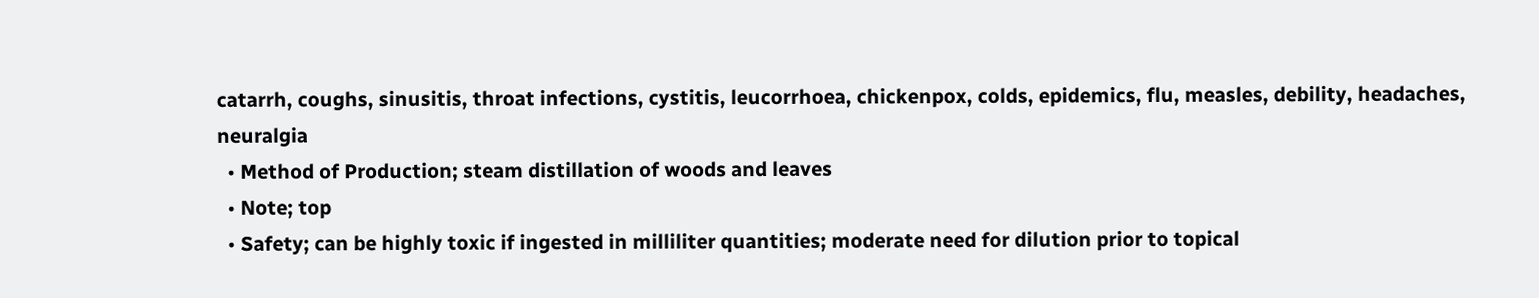catarrh, coughs, sinusitis, throat infections, cystitis, leucorrhoea, chickenpox, colds, epidemics, flu, measles, debility, headaches, neuralgia
  • Method of Production; steam distillation of woods and leaves
  • Note; top
  • Safety; can be highly toxic if ingested in milliliter quantities; moderate need for dilution prior to topical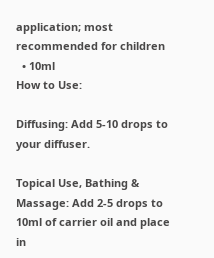application; most recommended for children
  • 10ml
How to Use:

Diffusing: Add 5-10 drops to your diffuser.

Topical Use, Bathing & Massage: Add 2-5 drops to 10ml of carrier oil and place in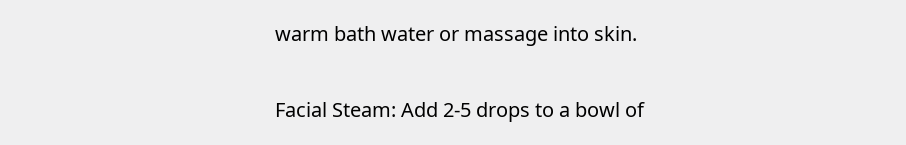warm bath water or massage into skin.

Facial Steam: Add 2-5 drops to a bowl of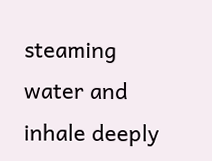steaming water and inhale deeply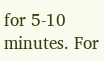for 5-10 minutes. For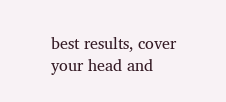best results, cover your head and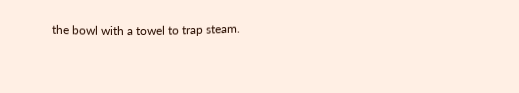the bowl with a towel to trap steam.